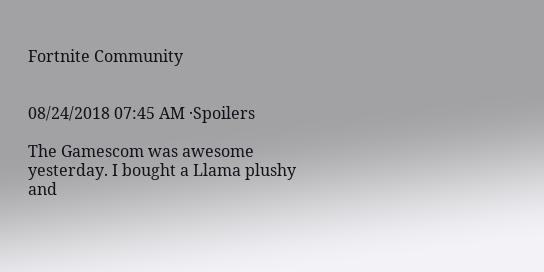Fortnite Community


08/24/2018 07:45 AM ·Spoilers

The Gamescom was awesome yesterday. I bought a Llama plushy and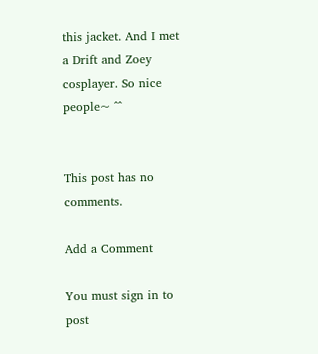this jacket. And I met a Drift and Zoey cosplayer. So nice people~ ^^


This post has no comments.

Add a Comment

You must sign in to post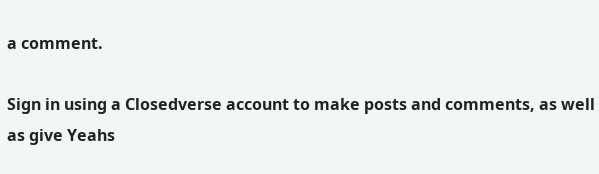a comment.

Sign in using a Closedverse account to make posts and comments, as well as give Yeahs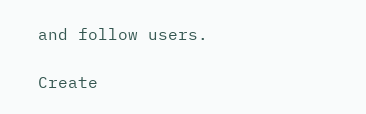and follow users.

Create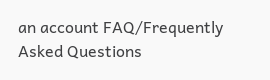an account FAQ/Frequently Asked Questions